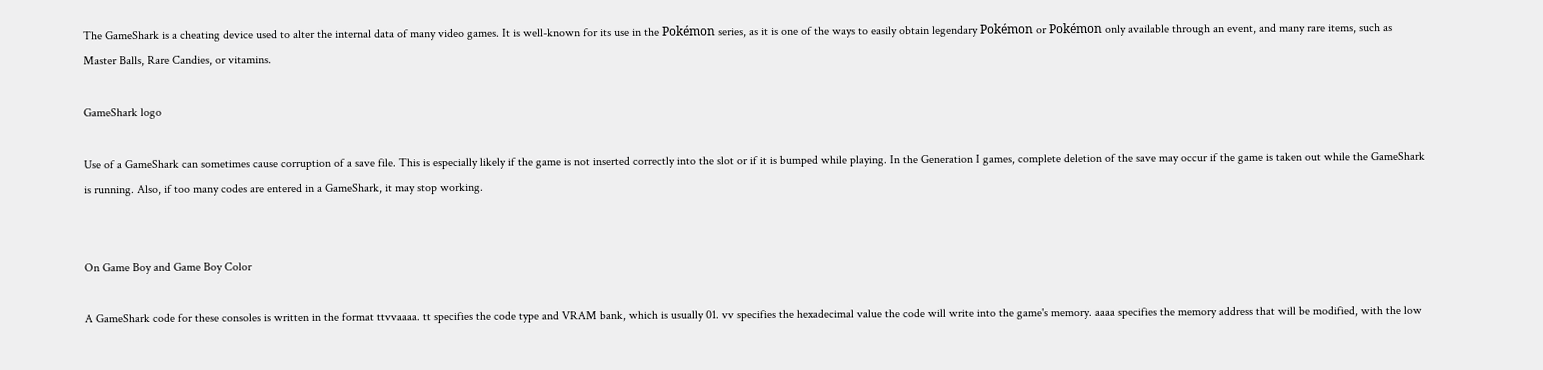The GameShark is a cheating device used to alter the internal data of many video games. It is well-known for its use in the Pokémon series, as it is one of the ways to easily obtain legendary Pokémon or Pokémon only available through an event, and many rare items, such as Master Balls, Rare Candies, or vitamins.

GameShark logo

Use of a GameShark can sometimes cause corruption of a save file. This is especially likely if the game is not inserted correctly into the slot or if it is bumped while playing. In the Generation I games, complete deletion of the save may occur if the game is taken out while the GameShark is running. Also, if too many codes are entered in a GameShark, it may stop working.


On Game Boy and Game Boy Color

A GameShark code for these consoles is written in the format ttvvaaaa. tt specifies the code type and VRAM bank, which is usually 01. vv specifies the hexadecimal value the code will write into the game's memory. aaaa specifies the memory address that will be modified, with the low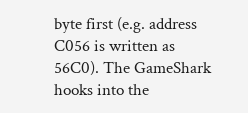byte first (e.g. address C056 is written as 56C0). The GameShark hooks into the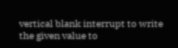vertical blank interrupt to write the given value to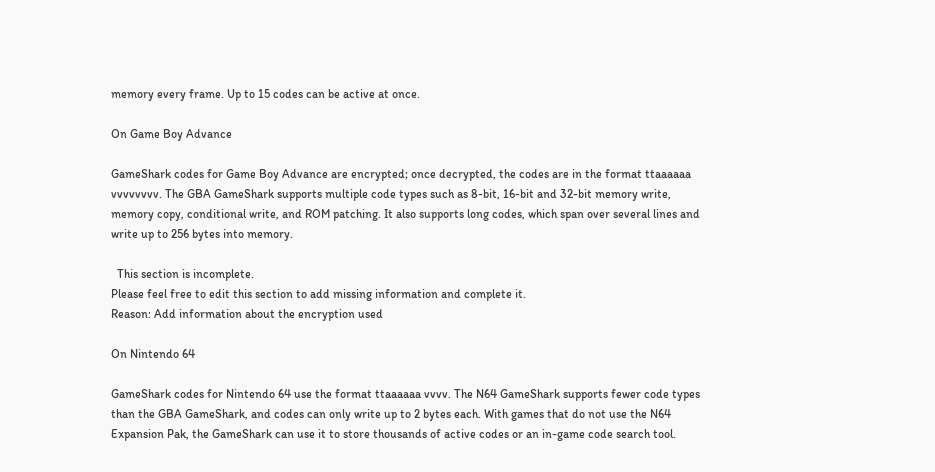memory every frame. Up to 15 codes can be active at once.

On Game Boy Advance

GameShark codes for Game Boy Advance are encrypted; once decrypted, the codes are in the format ttaaaaaa vvvvvvvv. The GBA GameShark supports multiple code types such as 8-bit, 16-bit and 32-bit memory write, memory copy, conditional write, and ROM patching. It also supports long codes, which span over several lines and write up to 256 bytes into memory.

  This section is incomplete.
Please feel free to edit this section to add missing information and complete it.
Reason: Add information about the encryption used

On Nintendo 64

GameShark codes for Nintendo 64 use the format ttaaaaaa vvvv. The N64 GameShark supports fewer code types than the GBA GameShark, and codes can only write up to 2 bytes each. With games that do not use the N64 Expansion Pak, the GameShark can use it to store thousands of active codes or an in-game code search tool.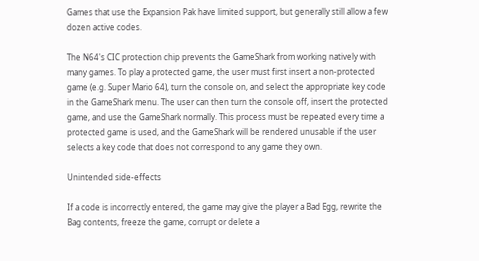Games that use the Expansion Pak have limited support, but generally still allow a few dozen active codes.

The N64's CIC protection chip prevents the GameShark from working natively with many games. To play a protected game, the user must first insert a non-protected game (e.g. Super Mario 64), turn the console on, and select the appropriate key code in the GameShark menu. The user can then turn the console off, insert the protected game, and use the GameShark normally. This process must be repeated every time a protected game is used, and the GameShark will be rendered unusable if the user selects a key code that does not correspond to any game they own.

Unintended side-effects

If a code is incorrectly entered, the game may give the player a Bad Egg, rewrite the Bag contents, freeze the game, corrupt or delete a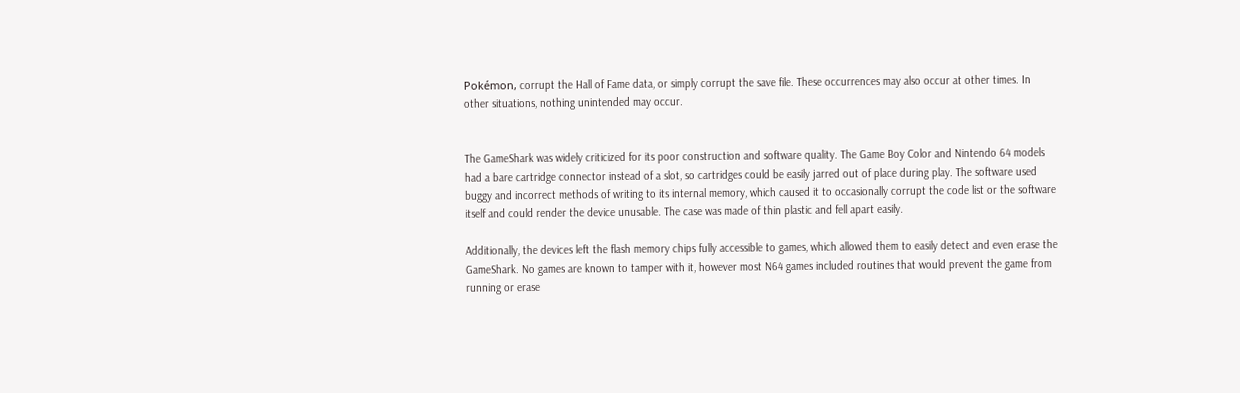Pokémon, corrupt the Hall of Fame data, or simply corrupt the save file. These occurrences may also occur at other times. In other situations, nothing unintended may occur.


The GameShark was widely criticized for its poor construction and software quality. The Game Boy Color and Nintendo 64 models had a bare cartridge connector instead of a slot, so cartridges could be easily jarred out of place during play. The software used buggy and incorrect methods of writing to its internal memory, which caused it to occasionally corrupt the code list or the software itself and could render the device unusable. The case was made of thin plastic and fell apart easily.

Additionally, the devices left the flash memory chips fully accessible to games, which allowed them to easily detect and even erase the GameShark. No games are known to tamper with it, however most N64 games included routines that would prevent the game from running or erase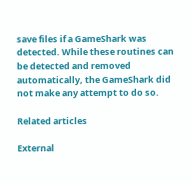save files if a GameShark was detected. While these routines can be detected and removed automatically, the GameShark did not make any attempt to do so.

Related articles

External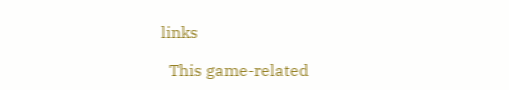links

  This game-related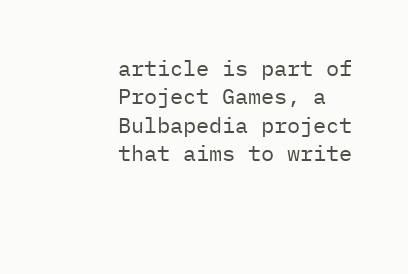article is part of Project Games, a Bulbapedia project that aims to write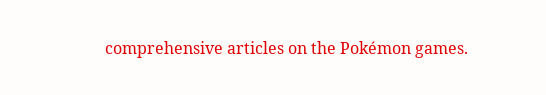comprehensive articles on the Pokémon games.